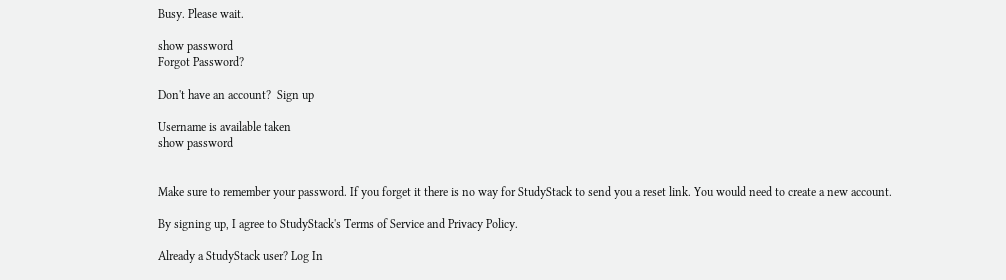Busy. Please wait.

show password
Forgot Password?

Don't have an account?  Sign up

Username is available taken
show password


Make sure to remember your password. If you forget it there is no way for StudyStack to send you a reset link. You would need to create a new account.

By signing up, I agree to StudyStack's Terms of Service and Privacy Policy.

Already a StudyStack user? Log In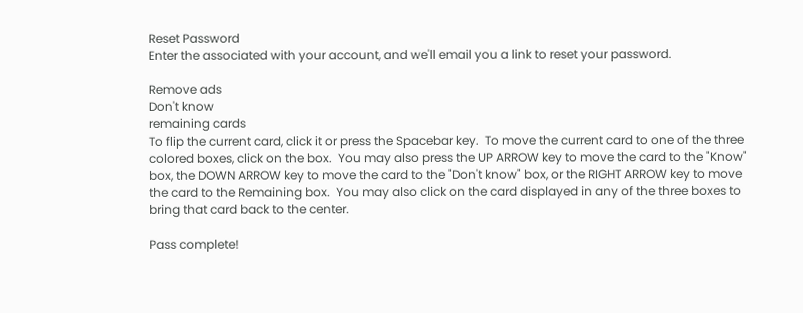Reset Password
Enter the associated with your account, and we'll email you a link to reset your password.

Remove ads
Don't know
remaining cards
To flip the current card, click it or press the Spacebar key.  To move the current card to one of the three colored boxes, click on the box.  You may also press the UP ARROW key to move the card to the "Know" box, the DOWN ARROW key to move the card to the "Don't know" box, or the RIGHT ARROW key to move the card to the Remaining box.  You may also click on the card displayed in any of the three boxes to bring that card back to the center.

Pass complete!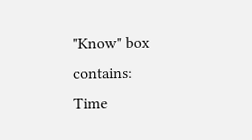"Know" box contains:
Time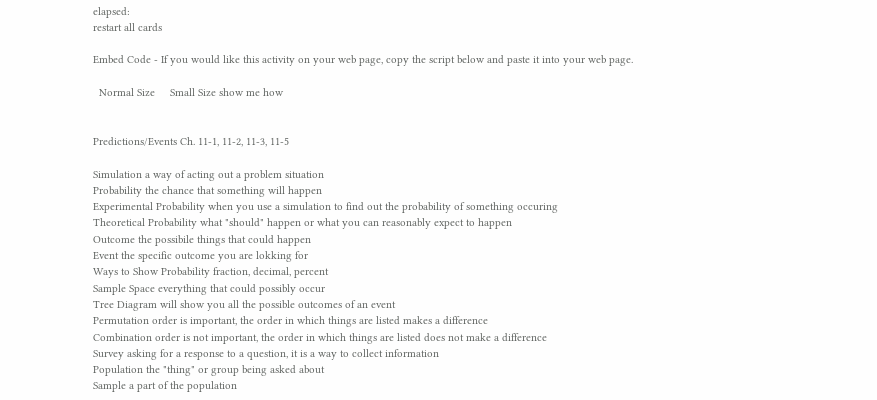elapsed:
restart all cards

Embed Code - If you would like this activity on your web page, copy the script below and paste it into your web page.

  Normal Size     Small Size show me how


Predictions/Events Ch. 11-1, 11-2, 11-3, 11-5

Simulation a way of acting out a problem situation
Probability the chance that something will happen
Experimental Probability when you use a simulation to find out the probability of something occuring
Theoretical Probability what "should" happen or what you can reasonably expect to happen
Outcome the possibile things that could happen
Event the specific outcome you are lokking for
Ways to Show Probability fraction, decimal, percent
Sample Space everything that could possibly occur
Tree Diagram will show you all the possible outcomes of an event
Permutation order is important, the order in which things are listed makes a difference
Combination order is not important, the order in which things are listed does not make a difference
Survey asking for a response to a question, it is a way to collect information
Population the "thing" or group being asked about
Sample a part of the population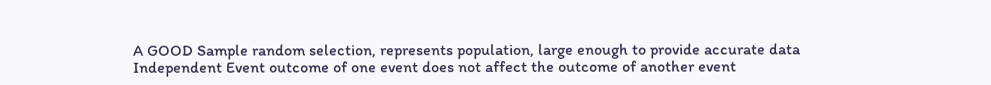A GOOD Sample random selection, represents population, large enough to provide accurate data
Independent Event outcome of one event does not affect the outcome of another event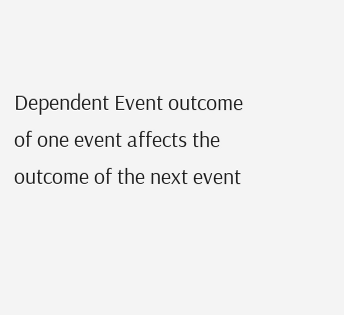Dependent Event outcome of one event affects the outcome of the next event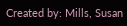Created by: Mills, Susan